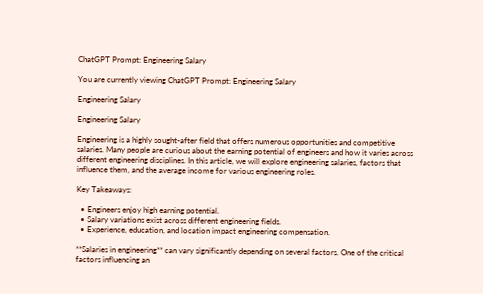ChatGPT Prompt: Engineering Salary

You are currently viewing ChatGPT Prompt: Engineering Salary

Engineering Salary

Engineering Salary

Engineering is a highly sought-after field that offers numerous opportunities and competitive salaries. Many people are curious about the earning potential of engineers and how it varies across different engineering disciplines. In this article, we will explore engineering salaries, factors that influence them, and the average income for various engineering roles.

Key Takeaways:

  • Engineers enjoy high earning potential.
  • Salary variations exist across different engineering fields.
  • Experience, education, and location impact engineering compensation.

**Salaries in engineering** can vary significantly depending on several factors. One of the critical factors influencing an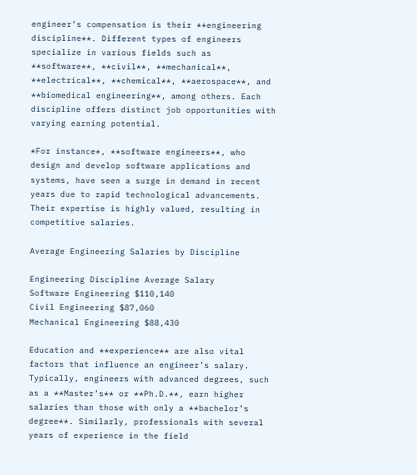engineer’s compensation is their **engineering discipline**. Different types of engineers specialize in various fields such as **software**, **civil**, **mechanical**, **electrical**, **chemical**, **aerospace**, and **biomedical engineering**, among others. Each discipline offers distinct job opportunities with varying earning potential.

*For instance*, **software engineers**, who design and develop software applications and systems, have seen a surge in demand in recent years due to rapid technological advancements. Their expertise is highly valued, resulting in competitive salaries.

Average Engineering Salaries by Discipline

Engineering Discipline Average Salary
Software Engineering $110,140
Civil Engineering $87,060
Mechanical Engineering $88,430

Education and **experience** are also vital factors that influence an engineer’s salary. Typically, engineers with advanced degrees, such as a **Master’s** or **Ph.D.**, earn higher salaries than those with only a **bachelor’s degree**. Similarly, professionals with several years of experience in the field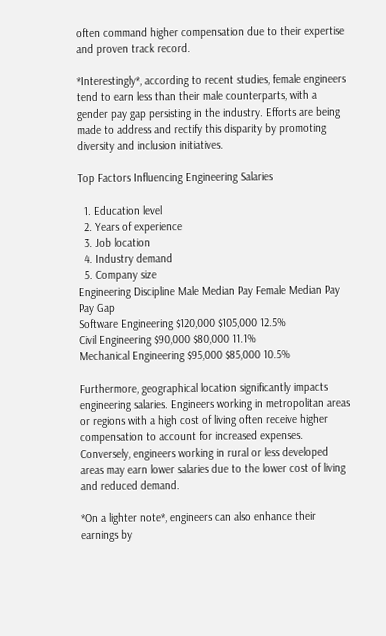often command higher compensation due to their expertise and proven track record.

*Interestingly*, according to recent studies, female engineers tend to earn less than their male counterparts, with a gender pay gap persisting in the industry. Efforts are being made to address and rectify this disparity by promoting diversity and inclusion initiatives.

Top Factors Influencing Engineering Salaries

  1. Education level
  2. Years of experience
  3. Job location
  4. Industry demand
  5. Company size
Engineering Discipline Male Median Pay Female Median Pay Pay Gap
Software Engineering $120,000 $105,000 12.5%
Civil Engineering $90,000 $80,000 11.1%
Mechanical Engineering $95,000 $85,000 10.5%

Furthermore, geographical location significantly impacts engineering salaries. Engineers working in metropolitan areas or regions with a high cost of living often receive higher compensation to account for increased expenses. Conversely, engineers working in rural or less developed areas may earn lower salaries due to the lower cost of living and reduced demand.

*On a lighter note*, engineers can also enhance their earnings by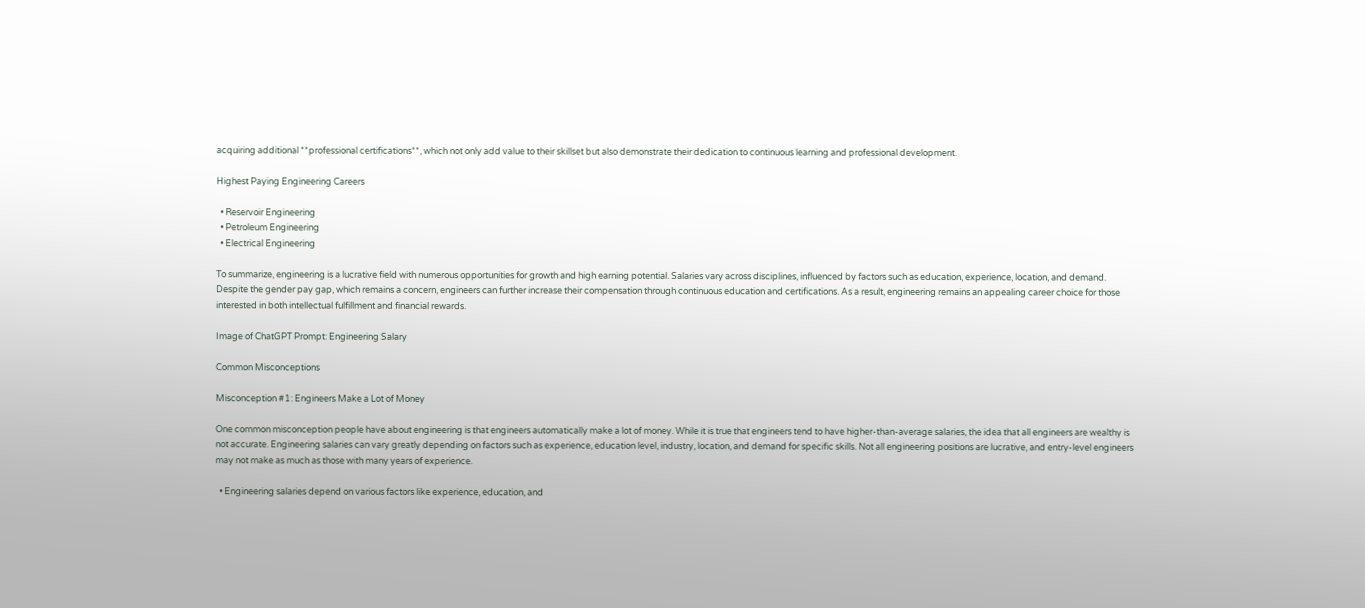acquiring additional **professional certifications**, which not only add value to their skillset but also demonstrate their dedication to continuous learning and professional development.

Highest Paying Engineering Careers

  • Reservoir Engineering
  • Petroleum Engineering
  • Electrical Engineering

To summarize, engineering is a lucrative field with numerous opportunities for growth and high earning potential. Salaries vary across disciplines, influenced by factors such as education, experience, location, and demand. Despite the gender pay gap, which remains a concern, engineers can further increase their compensation through continuous education and certifications. As a result, engineering remains an appealing career choice for those interested in both intellectual fulfillment and financial rewards.

Image of ChatGPT Prompt: Engineering Salary

Common Misconceptions

Misconception #1: Engineers Make a Lot of Money

One common misconception people have about engineering is that engineers automatically make a lot of money. While it is true that engineers tend to have higher-than-average salaries, the idea that all engineers are wealthy is not accurate. Engineering salaries can vary greatly depending on factors such as experience, education level, industry, location, and demand for specific skills. Not all engineering positions are lucrative, and entry-level engineers may not make as much as those with many years of experience.

  • Engineering salaries depend on various factors like experience, education, and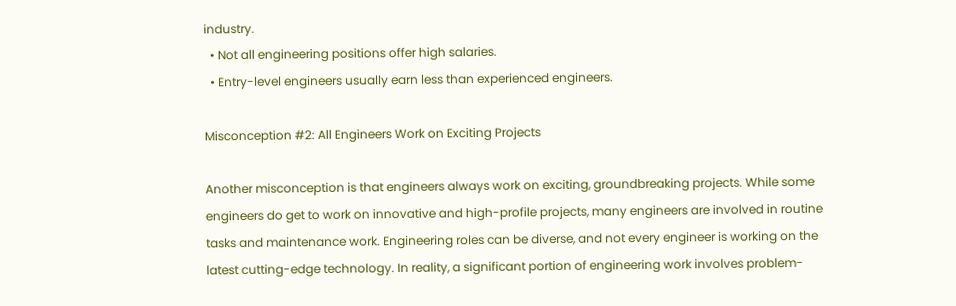industry.
  • Not all engineering positions offer high salaries.
  • Entry-level engineers usually earn less than experienced engineers.

Misconception #2: All Engineers Work on Exciting Projects

Another misconception is that engineers always work on exciting, groundbreaking projects. While some engineers do get to work on innovative and high-profile projects, many engineers are involved in routine tasks and maintenance work. Engineering roles can be diverse, and not every engineer is working on the latest cutting-edge technology. In reality, a significant portion of engineering work involves problem-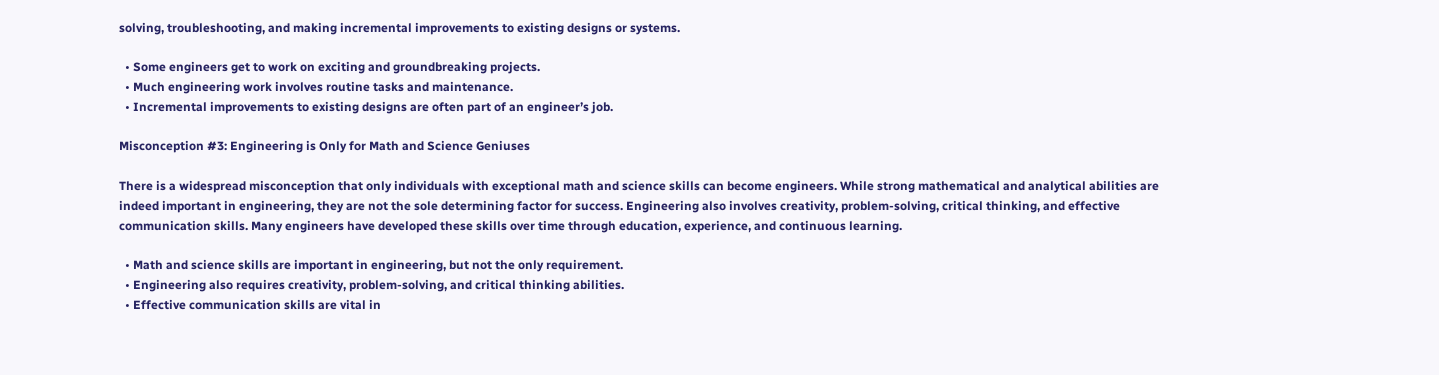solving, troubleshooting, and making incremental improvements to existing designs or systems.

  • Some engineers get to work on exciting and groundbreaking projects.
  • Much engineering work involves routine tasks and maintenance.
  • Incremental improvements to existing designs are often part of an engineer’s job.

Misconception #3: Engineering is Only for Math and Science Geniuses

There is a widespread misconception that only individuals with exceptional math and science skills can become engineers. While strong mathematical and analytical abilities are indeed important in engineering, they are not the sole determining factor for success. Engineering also involves creativity, problem-solving, critical thinking, and effective communication skills. Many engineers have developed these skills over time through education, experience, and continuous learning.

  • Math and science skills are important in engineering, but not the only requirement.
  • Engineering also requires creativity, problem-solving, and critical thinking abilities.
  • Effective communication skills are vital in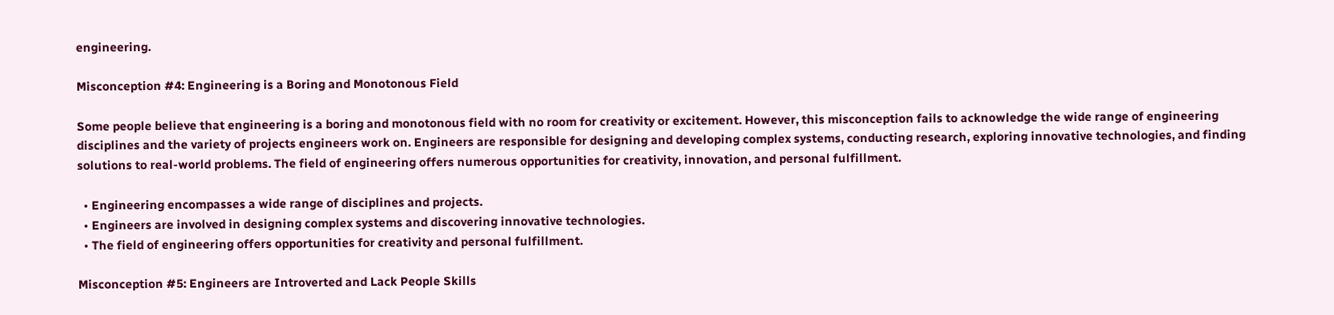engineering.

Misconception #4: Engineering is a Boring and Monotonous Field

Some people believe that engineering is a boring and monotonous field with no room for creativity or excitement. However, this misconception fails to acknowledge the wide range of engineering disciplines and the variety of projects engineers work on. Engineers are responsible for designing and developing complex systems, conducting research, exploring innovative technologies, and finding solutions to real-world problems. The field of engineering offers numerous opportunities for creativity, innovation, and personal fulfillment.

  • Engineering encompasses a wide range of disciplines and projects.
  • Engineers are involved in designing complex systems and discovering innovative technologies.
  • The field of engineering offers opportunities for creativity and personal fulfillment.

Misconception #5: Engineers are Introverted and Lack People Skills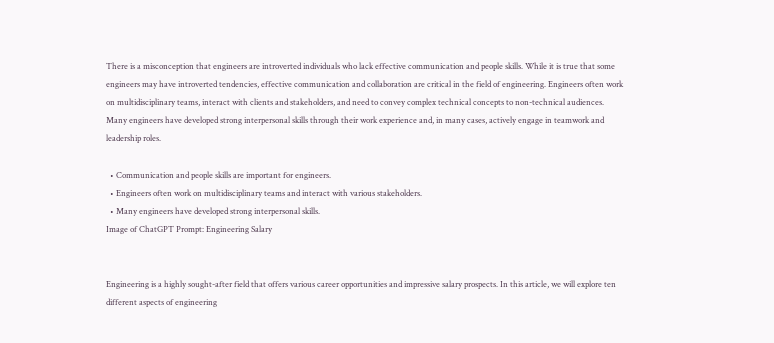There is a misconception that engineers are introverted individuals who lack effective communication and people skills. While it is true that some engineers may have introverted tendencies, effective communication and collaboration are critical in the field of engineering. Engineers often work on multidisciplinary teams, interact with clients and stakeholders, and need to convey complex technical concepts to non-technical audiences. Many engineers have developed strong interpersonal skills through their work experience and, in many cases, actively engage in teamwork and leadership roles.

  • Communication and people skills are important for engineers.
  • Engineers often work on multidisciplinary teams and interact with various stakeholders.
  • Many engineers have developed strong interpersonal skills.
Image of ChatGPT Prompt: Engineering Salary


Engineering is a highly sought-after field that offers various career opportunities and impressive salary prospects. In this article, we will explore ten different aspects of engineering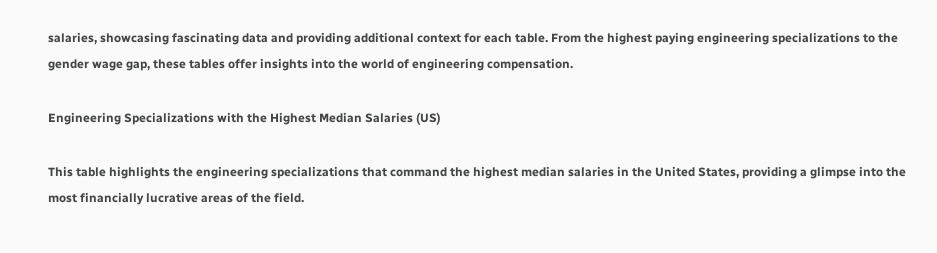salaries, showcasing fascinating data and providing additional context for each table. From the highest paying engineering specializations to the gender wage gap, these tables offer insights into the world of engineering compensation.

Engineering Specializations with the Highest Median Salaries (US)

This table highlights the engineering specializations that command the highest median salaries in the United States, providing a glimpse into the most financially lucrative areas of the field.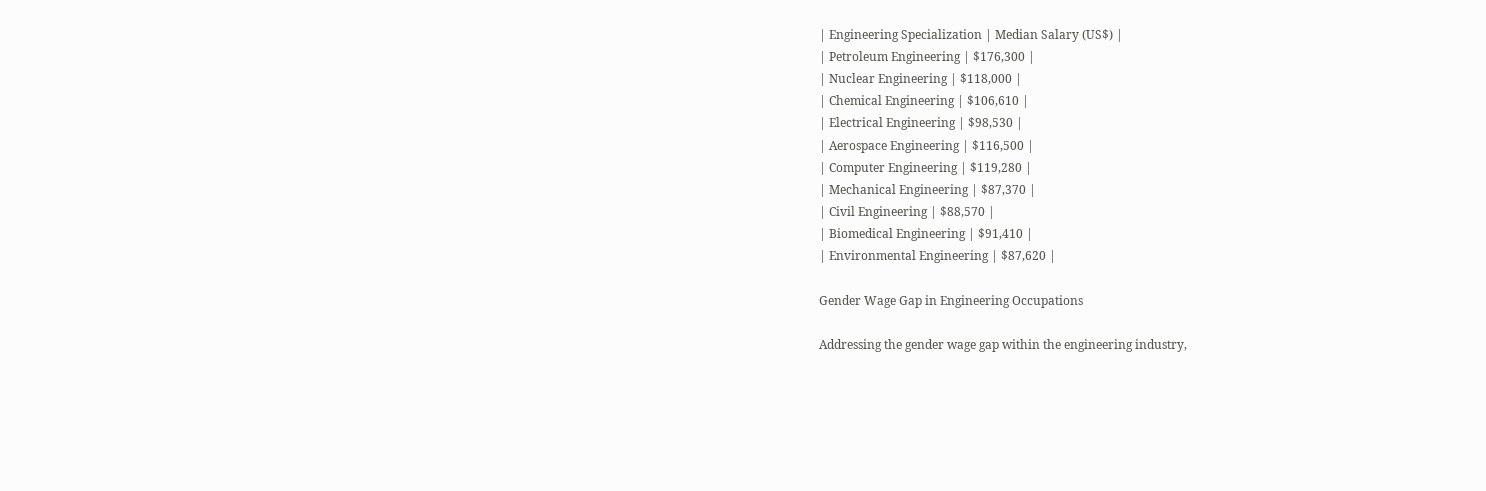| Engineering Specialization | Median Salary (US$) |
| Petroleum Engineering | $176,300 |
| Nuclear Engineering | $118,000 |
| Chemical Engineering | $106,610 |
| Electrical Engineering | $98,530 |
| Aerospace Engineering | $116,500 |
| Computer Engineering | $119,280 |
| Mechanical Engineering | $87,370 |
| Civil Engineering | $88,570 |
| Biomedical Engineering | $91,410 |
| Environmental Engineering | $87,620 |

Gender Wage Gap in Engineering Occupations

Addressing the gender wage gap within the engineering industry,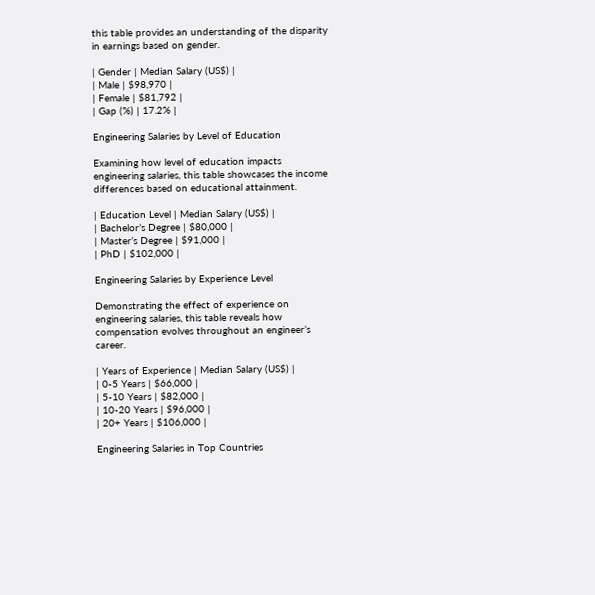this table provides an understanding of the disparity in earnings based on gender.

| Gender | Median Salary (US$) |
| Male | $98,970 |
| Female | $81,792 |
| Gap (%) | 17.2% |

Engineering Salaries by Level of Education

Examining how level of education impacts engineering salaries, this table showcases the income differences based on educational attainment.

| Education Level | Median Salary (US$) |
| Bachelor’s Degree | $80,000 |
| Master’s Degree | $91,000 |
| PhD | $102,000 |

Engineering Salaries by Experience Level

Demonstrating the effect of experience on engineering salaries, this table reveals how compensation evolves throughout an engineer’s career.

| Years of Experience | Median Salary (US$) |
| 0-5 Years | $66,000 |
| 5-10 Years | $82,000 |
| 10-20 Years | $96,000 |
| 20+ Years | $106,000 |

Engineering Salaries in Top Countries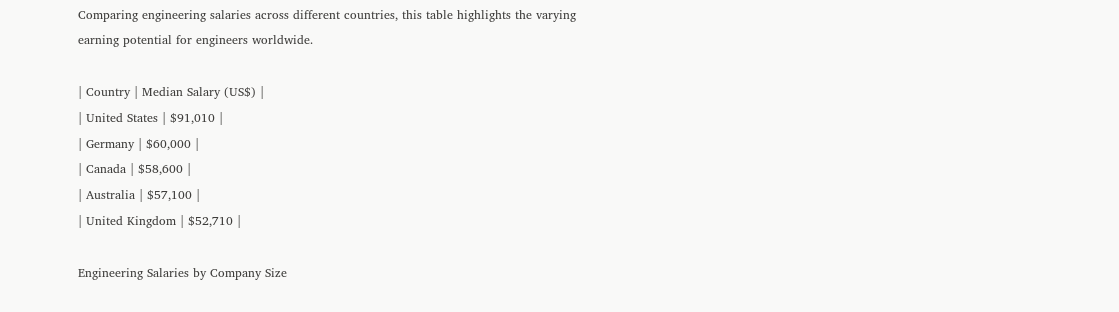Comparing engineering salaries across different countries, this table highlights the varying earning potential for engineers worldwide.

| Country | Median Salary (US$) |
| United States | $91,010 |
| Germany | $60,000 |
| Canada | $58,600 |
| Australia | $57,100 |
| United Kingdom | $52,710 |

Engineering Salaries by Company Size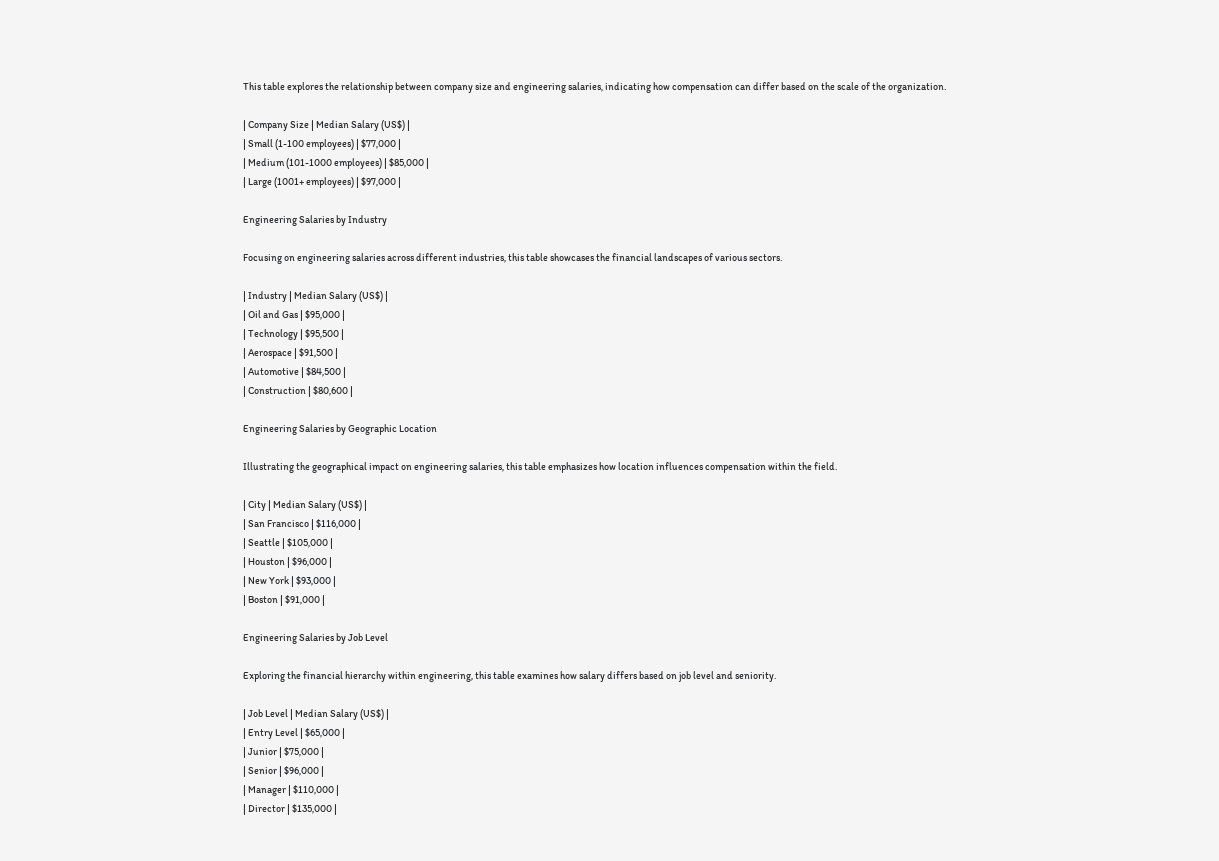This table explores the relationship between company size and engineering salaries, indicating how compensation can differ based on the scale of the organization.

| Company Size | Median Salary (US$) |
| Small (1-100 employees) | $77,000 |
| Medium (101-1000 employees) | $85,000 |
| Large (1001+ employees) | $97,000 |

Engineering Salaries by Industry

Focusing on engineering salaries across different industries, this table showcases the financial landscapes of various sectors.

| Industry | Median Salary (US$) |
| Oil and Gas | $95,000 |
| Technology | $95,500 |
| Aerospace | $91,500 |
| Automotive | $84,500 |
| Construction | $80,600 |

Engineering Salaries by Geographic Location

Illustrating the geographical impact on engineering salaries, this table emphasizes how location influences compensation within the field.

| City | Median Salary (US$) |
| San Francisco | $116,000 |
| Seattle | $105,000 |
| Houston | $96,000 |
| New York | $93,000 |
| Boston | $91,000 |

Engineering Salaries by Job Level

Exploring the financial hierarchy within engineering, this table examines how salary differs based on job level and seniority.

| Job Level | Median Salary (US$) |
| Entry Level | $65,000 |
| Junior | $75,000 |
| Senior | $96,000 |
| Manager | $110,000 |
| Director | $135,000 |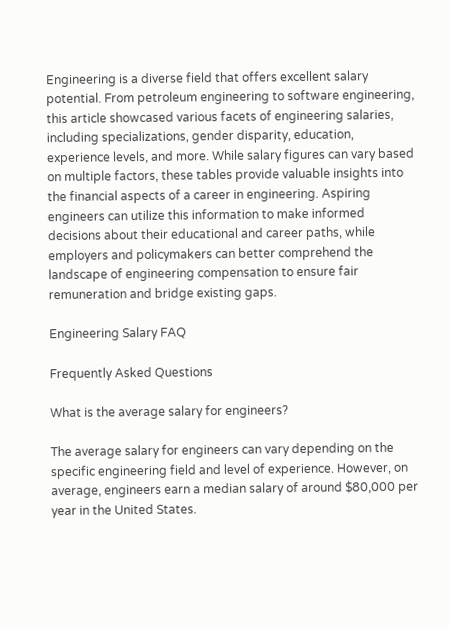Engineering is a diverse field that offers excellent salary potential. From petroleum engineering to software engineering, this article showcased various facets of engineering salaries, including specializations, gender disparity, education, experience levels, and more. While salary figures can vary based on multiple factors, these tables provide valuable insights into the financial aspects of a career in engineering. Aspiring engineers can utilize this information to make informed decisions about their educational and career paths, while employers and policymakers can better comprehend the landscape of engineering compensation to ensure fair remuneration and bridge existing gaps.

Engineering Salary FAQ

Frequently Asked Questions

What is the average salary for engineers?

The average salary for engineers can vary depending on the specific engineering field and level of experience. However, on average, engineers earn a median salary of around $80,000 per year in the United States.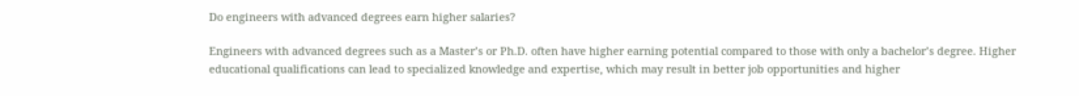Do engineers with advanced degrees earn higher salaries?

Engineers with advanced degrees such as a Master’s or Ph.D. often have higher earning potential compared to those with only a bachelor’s degree. Higher educational qualifications can lead to specialized knowledge and expertise, which may result in better job opportunities and higher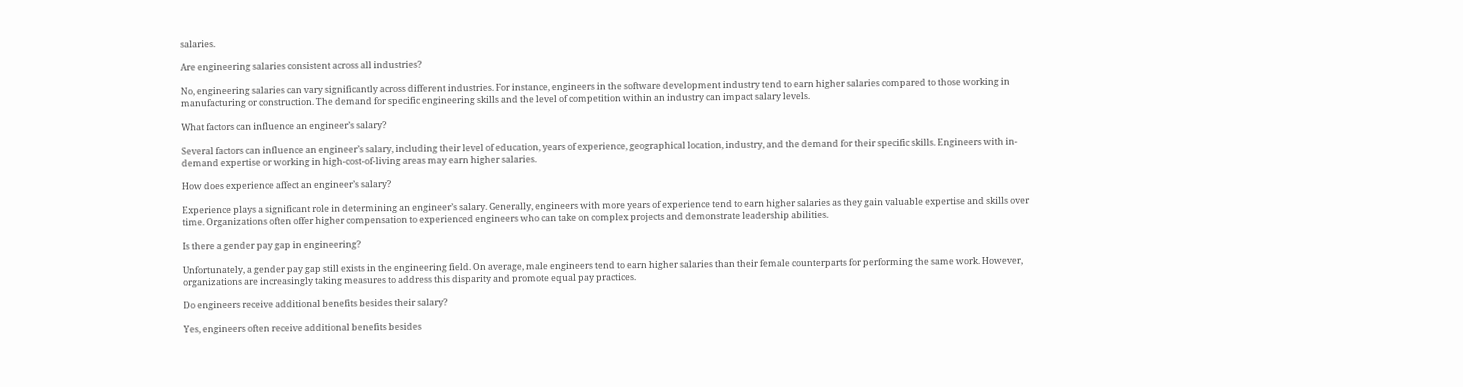salaries.

Are engineering salaries consistent across all industries?

No, engineering salaries can vary significantly across different industries. For instance, engineers in the software development industry tend to earn higher salaries compared to those working in manufacturing or construction. The demand for specific engineering skills and the level of competition within an industry can impact salary levels.

What factors can influence an engineer’s salary?

Several factors can influence an engineer’s salary, including their level of education, years of experience, geographical location, industry, and the demand for their specific skills. Engineers with in-demand expertise or working in high-cost-of-living areas may earn higher salaries.

How does experience affect an engineer’s salary?

Experience plays a significant role in determining an engineer’s salary. Generally, engineers with more years of experience tend to earn higher salaries as they gain valuable expertise and skills over time. Organizations often offer higher compensation to experienced engineers who can take on complex projects and demonstrate leadership abilities.

Is there a gender pay gap in engineering?

Unfortunately, a gender pay gap still exists in the engineering field. On average, male engineers tend to earn higher salaries than their female counterparts for performing the same work. However, organizations are increasingly taking measures to address this disparity and promote equal pay practices.

Do engineers receive additional benefits besides their salary?

Yes, engineers often receive additional benefits besides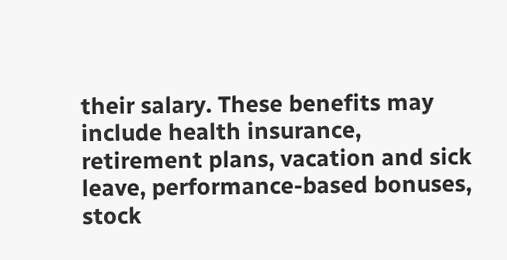their salary. These benefits may include health insurance, retirement plans, vacation and sick leave, performance-based bonuses, stock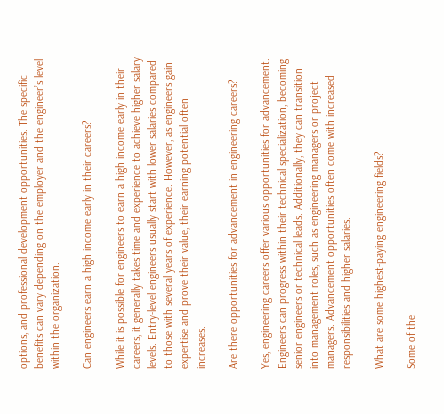options, and professional development opportunities. The specific benefits can vary depending on the employer and the engineer’s level within the organization.

Can engineers earn a high income early in their careers?

While it is possible for engineers to earn a high income early in their careers, it generally takes time and experience to achieve higher salary levels. Entry-level engineers usually start with lower salaries compared to those with several years of experience. However, as engineers gain expertise and prove their value, their earning potential often increases.

Are there opportunities for advancement in engineering careers?

Yes, engineering careers offer various opportunities for advancement. Engineers can progress within their technical specialization, becoming senior engineers or technical leads. Additionally, they can transition into management roles, such as engineering managers or project managers. Advancement opportunities often come with increased responsibilities and higher salaries.

What are some highest-paying engineering fields?

Some of the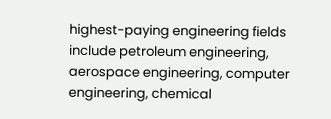highest-paying engineering fields include petroleum engineering, aerospace engineering, computer engineering, chemical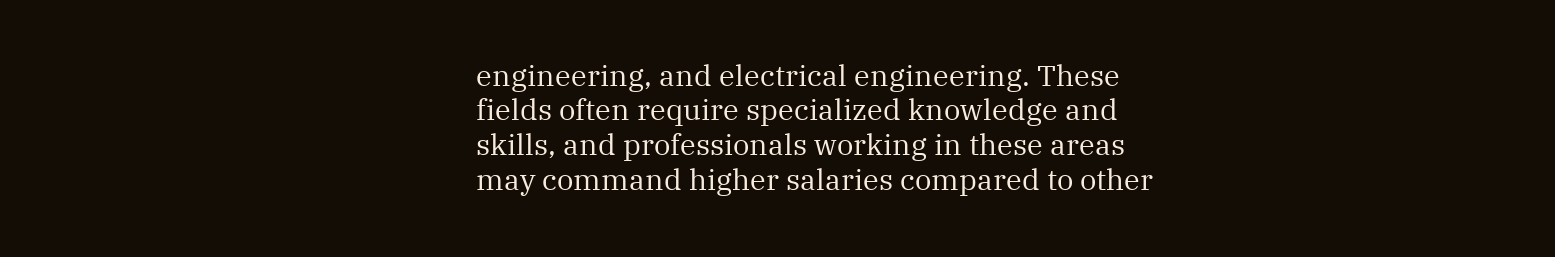engineering, and electrical engineering. These fields often require specialized knowledge and skills, and professionals working in these areas may command higher salaries compared to other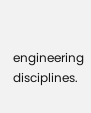engineering disciplines.